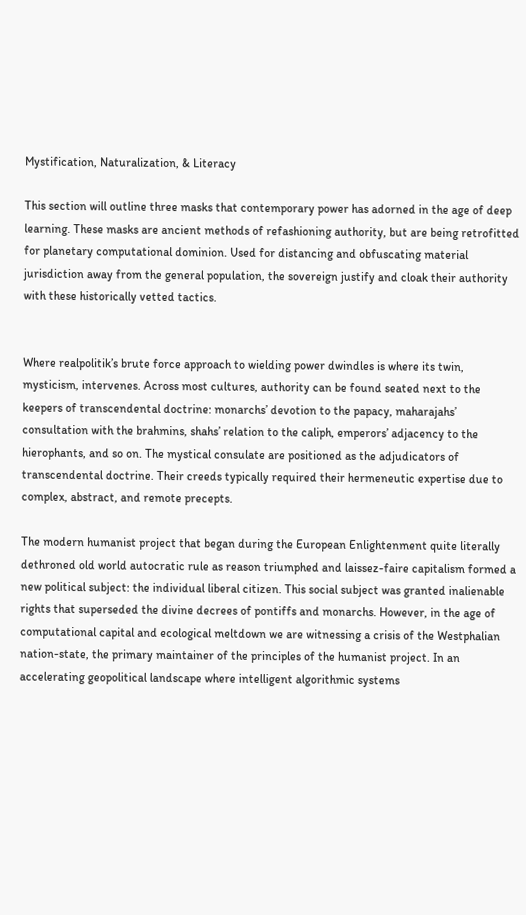Mystification, Naturalization, & Literacy

This section will outline three masks that contemporary power has adorned in the age of deep learning. These masks are ancient methods of refashioning authority, but are being retrofitted for planetary computational dominion. Used for distancing and obfuscating material jurisdiction away from the general population, the sovereign justify and cloak their authority with these historically vetted tactics.


Where realpolitik’s brute force approach to wielding power dwindles is where its twin, mysticism, intervenes. Across most cultures, authority can be found seated next to the keepers of transcendental doctrine: monarchs’ devotion to the papacy, maharajahs’ consultation with the brahmins, shahs’ relation to the caliph, emperors’ adjacency to the hierophants, and so on. The mystical consulate are positioned as the adjudicators of transcendental doctrine. Their creeds typically required their hermeneutic expertise due to complex, abstract, and remote precepts.

The modern humanist project that began during the European Enlightenment quite literally dethroned old world autocratic rule as reason triumphed and laissez-faire capitalism formed a new political subject: the individual liberal citizen. This social subject was granted inalienable rights that superseded the divine decrees of pontiffs and monarchs. However, in the age of computational capital and ecological meltdown we are witnessing a crisis of the Westphalian nation-state, the primary maintainer of the principles of the humanist project. In an accelerating geopolitical landscape where intelligent algorithmic systems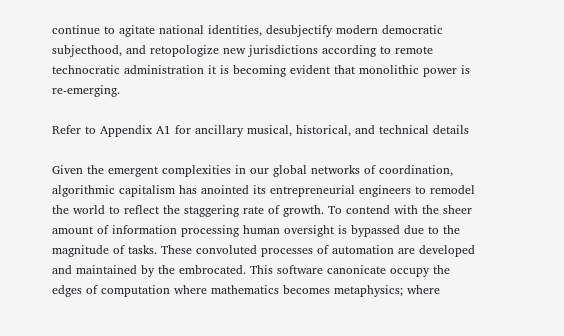continue to agitate national identities, desubjectify modern democratic subjecthood, and retopologize new jurisdictions according to remote technocratic administration it is becoming evident that monolithic power is re-emerging.

Refer to Appendix A1 for ancillary musical, historical, and technical details

Given the emergent complexities in our global networks of coordination, algorithmic capitalism has anointed its entrepreneurial engineers to remodel the world to reflect the staggering rate of growth. To contend with the sheer amount of information processing human oversight is bypassed due to the magnitude of tasks. These convoluted processes of automation are developed and maintained by the embrocated. This software canonicate occupy the edges of computation where mathematics becomes metaphysics; where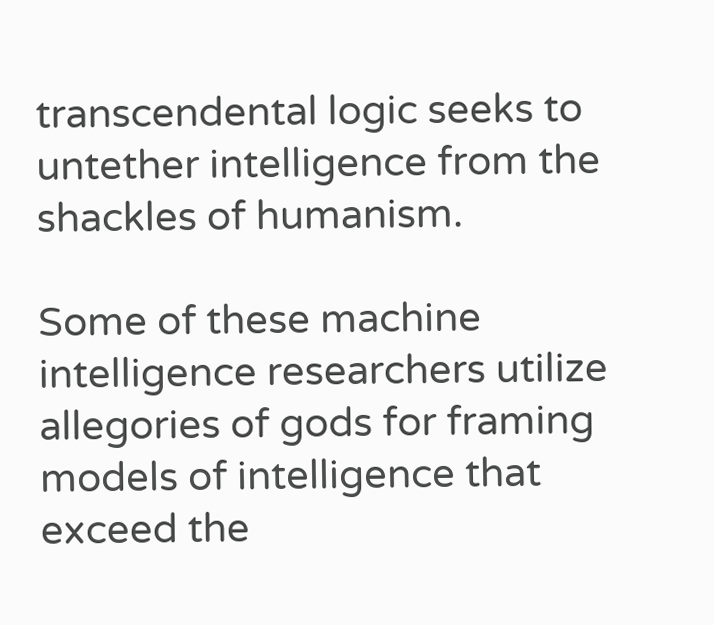transcendental logic seeks to untether intelligence from the shackles of humanism.

Some of these machine intelligence researchers utilize allegories of gods for framing models of intelligence that exceed the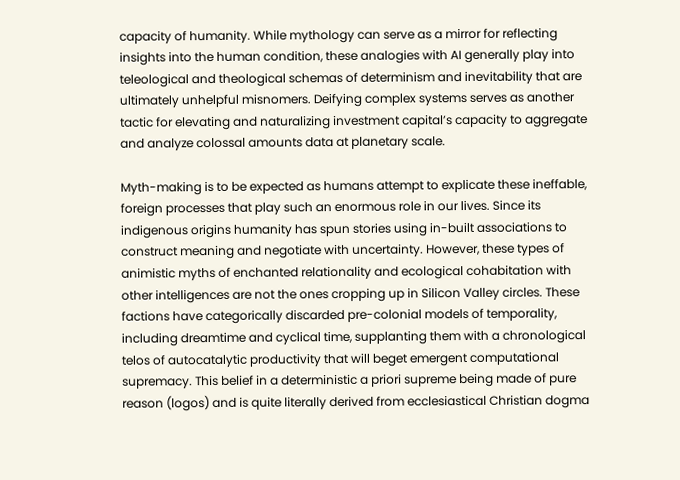capacity of humanity. While mythology can serve as a mirror for reflecting insights into the human condition, these analogies with AI generally play into teleological and theological schemas of determinism and inevitability that are ultimately unhelpful misnomers. Deifying complex systems serves as another tactic for elevating and naturalizing investment capital’s capacity to aggregate and analyze colossal amounts data at planetary scale.

Myth-making is to be expected as humans attempt to explicate these ineffable, foreign processes that play such an enormous role in our lives. Since its indigenous origins humanity has spun stories using in-built associations to construct meaning and negotiate with uncertainty. However, these types of animistic myths of enchanted relationality and ecological cohabitation with other intelligences are not the ones cropping up in Silicon Valley circles. These factions have categorically discarded pre-colonial models of temporality, including dreamtime and cyclical time, supplanting them with a chronological telos of autocatalytic productivity that will beget emergent computational supremacy. This belief in a deterministic a priori supreme being made of pure reason (logos) and is quite literally derived from ecclesiastical Christian dogma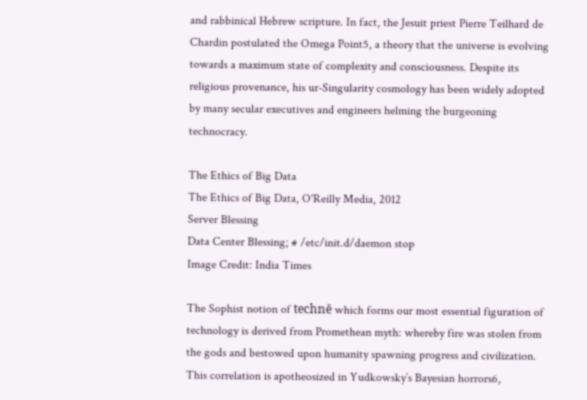and rabbinical Hebrew scripture. In fact, the Jesuit priest Pierre Teilhard de Chardin postulated the Omega Point5, a theory that the universe is evolving towards a maximum state of complexity and consciousness. Despite its religious provenance, his ur-Singularity cosmology has been widely adopted by many secular executives and engineers helming the burgeoning technocracy.

The Ethics of Big Data
The Ethics of Big Data, O'Reilly Media, 2012
Server Blessing
Data Center Blessing; # /etc/init.d/daemon stop
Image Credit: India Times

The Sophist notion of technē which forms our most essential figuration of technology is derived from Promethean myth: whereby fire was stolen from the gods and bestowed upon humanity spawning progress and civilization. This correlation is apotheosized in Yudkowsky’s Bayesian horrors6,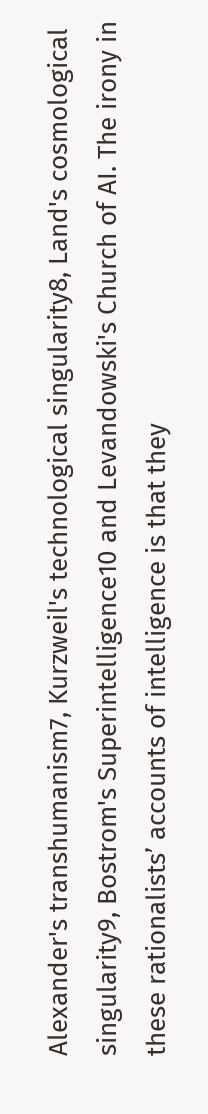Alexander's transhumanism7, Kurzweil's technological singularity8, Land's cosmological singularity9, Bostrom's Superintelligence10 and Levandowski's Church of AI. The irony in these rationalists’ accounts of intelligence is that they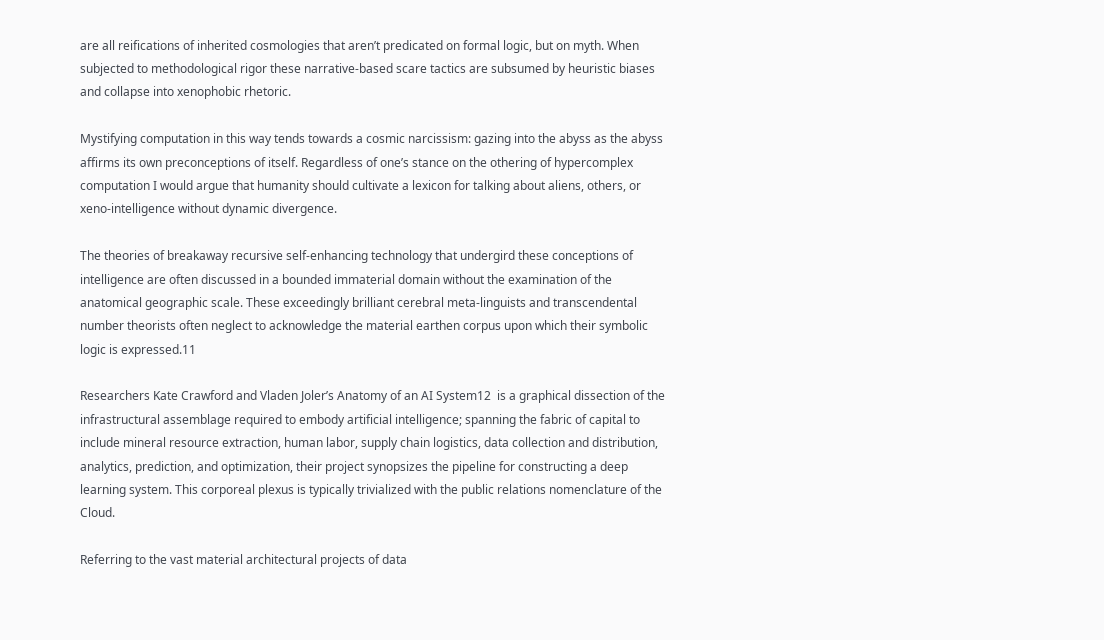are all reifications of inherited cosmologies that aren’t predicated on formal logic, but on myth. When subjected to methodological rigor these narrative-based scare tactics are subsumed by heuristic biases and collapse into xenophobic rhetoric.

Mystifying computation in this way tends towards a cosmic narcissism: gazing into the abyss as the abyss affirms its own preconceptions of itself. Regardless of one’s stance on the othering of hypercomplex computation I would argue that humanity should cultivate a lexicon for talking about aliens, others, or xeno-intelligence without dynamic divergence.

The theories of breakaway recursive self-enhancing technology that undergird these conceptions of intelligence are often discussed in a bounded immaterial domain without the examination of the anatomical geographic scale. These exceedingly brilliant cerebral meta-linguists and transcendental number theorists often neglect to acknowledge the material earthen corpus upon which their symbolic logic is expressed.11

Researchers Kate Crawford and Vladen Joler’s Anatomy of an AI System12  is a graphical dissection of the infrastructural assemblage required to embody artificial intelligence; spanning the fabric of capital to include mineral resource extraction, human labor, supply chain logistics, data collection and distribution, analytics, prediction, and optimization, their project synopsizes the pipeline for constructing a deep learning system. This corporeal plexus is typically trivialized with the public relations nomenclature of the Cloud.

Referring to the vast material architectural projects of data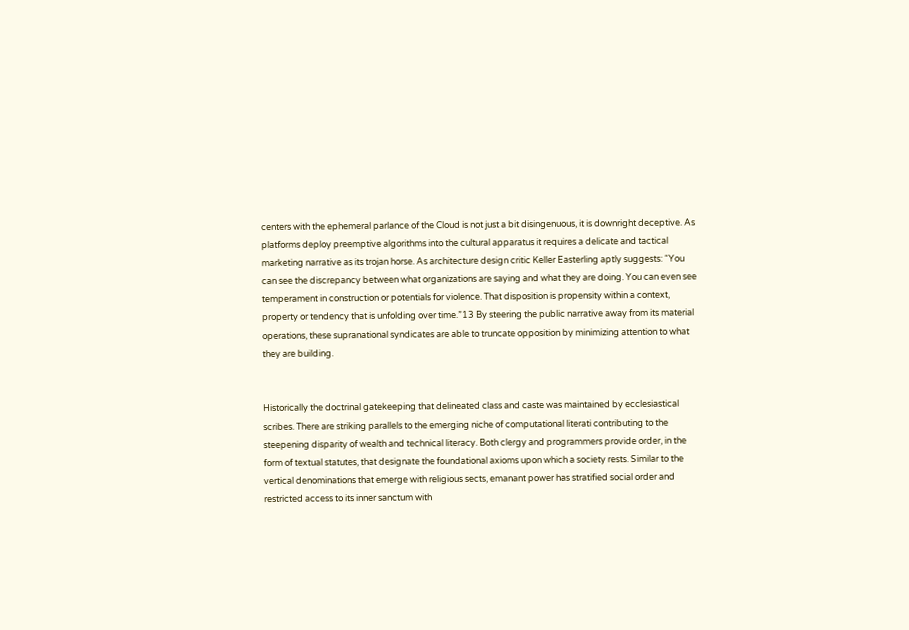centers with the ephemeral parlance of the Cloud is not just a bit disingenuous, it is downright deceptive. As platforms deploy preemptive algorithms into the cultural apparatus it requires a delicate and tactical marketing narrative as its trojan horse. As architecture design critic Keller Easterling aptly suggests: “You can see the discrepancy between what organizations are saying and what they are doing. You can even see temperament in construction or potentials for violence. That disposition is propensity within a context, property or tendency that is unfolding over time.”13 By steering the public narrative away from its material operations, these supranational syndicates are able to truncate opposition by minimizing attention to what they are building.


Historically the doctrinal gatekeeping that delineated class and caste was maintained by ecclesiastical scribes. There are striking parallels to the emerging niche of computational literati contributing to the steepening disparity of wealth and technical literacy. Both clergy and programmers provide order, in the form of textual statutes, that designate the foundational axioms upon which a society rests. Similar to the vertical denominations that emerge with religious sects, emanant power has stratified social order and restricted access to its inner sanctum with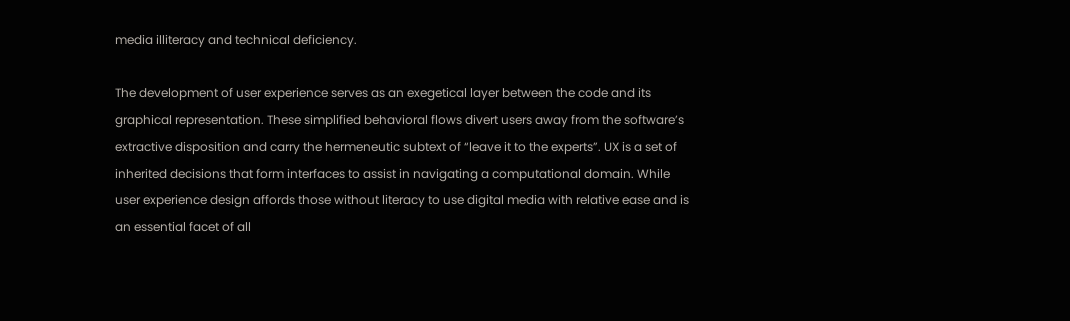media illiteracy and technical deficiency.

The development of user experience serves as an exegetical layer between the code and its graphical representation. These simplified behavioral flows divert users away from the software’s extractive disposition and carry the hermeneutic subtext of “leave it to the experts”. UX is a set of inherited decisions that form interfaces to assist in navigating a computational domain. While user experience design affords those without literacy to use digital media with relative ease and is an essential facet of all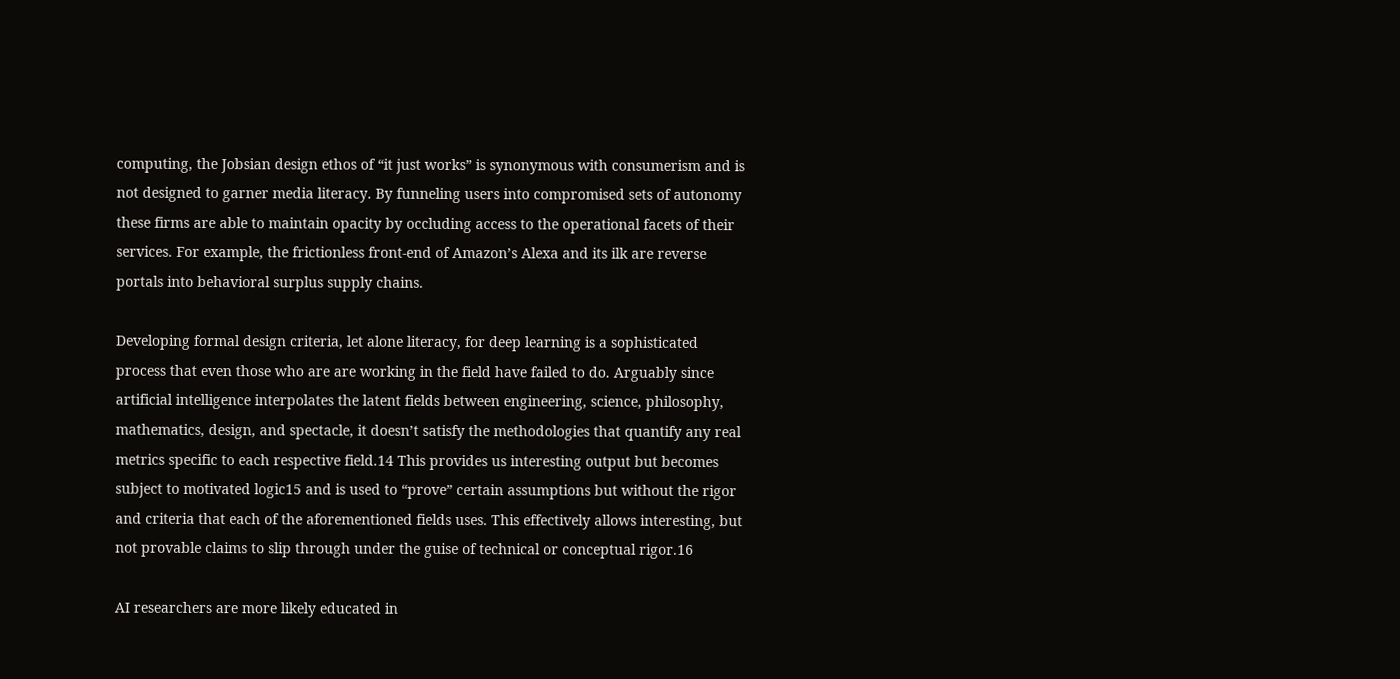computing, the Jobsian design ethos of “it just works” is synonymous with consumerism and is not designed to garner media literacy. By funneling users into compromised sets of autonomy these firms are able to maintain opacity by occluding access to the operational facets of their services. For example, the frictionless front-end of Amazon’s Alexa and its ilk are reverse portals into behavioral surplus supply chains.

Developing formal design criteria, let alone literacy, for deep learning is a sophisticated process that even those who are are working in the field have failed to do. Arguably since artificial intelligence interpolates the latent fields between engineering, science, philosophy, mathematics, design, and spectacle, it doesn’t satisfy the methodologies that quantify any real metrics specific to each respective field.14 This provides us interesting output but becomes subject to motivated logic15 and is used to “prove” certain assumptions but without the rigor and criteria that each of the aforementioned fields uses. This effectively allows interesting, but not provable claims to slip through under the guise of technical or conceptual rigor.16

AI researchers are more likely educated in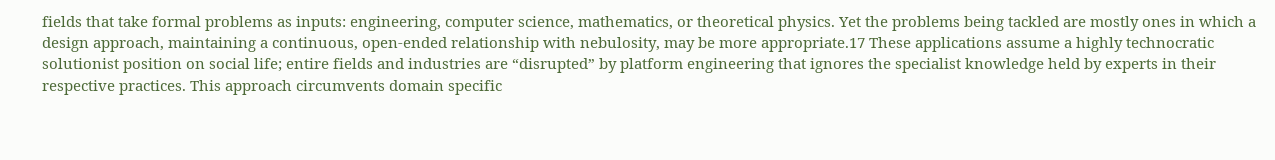fields that take formal problems as inputs: engineering, computer science, mathematics, or theoretical physics. Yet the problems being tackled are mostly ones in which a design approach, maintaining a continuous, open-ended relationship with nebulosity, may be more appropriate.17 These applications assume a highly technocratic solutionist position on social life; entire fields and industries are “disrupted” by platform engineering that ignores the specialist knowledge held by experts in their respective practices. This approach circumvents domain specific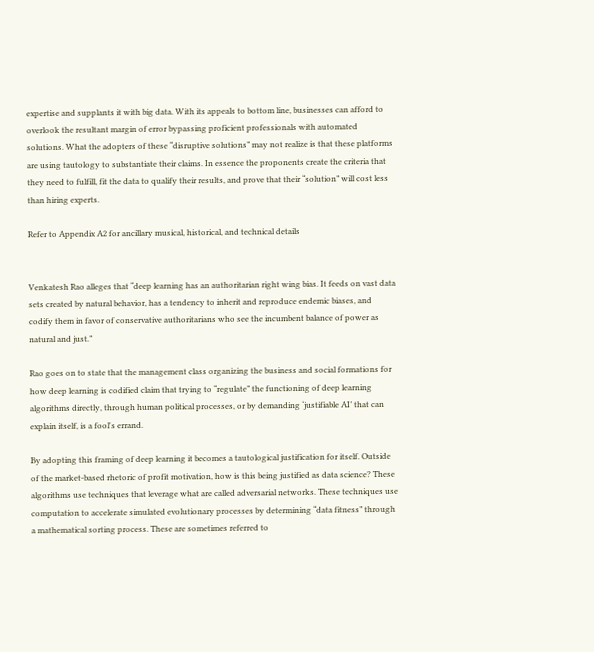expertise and supplants it with big data. With its appeals to bottom line, businesses can afford to overlook the resultant margin of error bypassing proficient professionals with automated solutions. What the adopters of these “disruptive solutions” may not realize is that these platforms are using tautology to substantiate their claims. In essence the proponents create the criteria that they need to fulfill, fit the data to qualify their results, and prove that their “solution” will cost less than hiring experts.

Refer to Appendix A2 for ancillary musical, historical, and technical details


Venkatesh Rao alleges that “deep learning has an authoritarian right wing bias. It feeds on vast data sets created by natural behavior, has a tendency to inherit and reproduce endemic biases, and codify them in favor of conservative authoritarians who see the incumbent balance of power as natural and just.”

Rao goes on to state that the management class organizing the business and social formations for how deep learning is codified claim that trying to “regulate” the functioning of deep learning algorithms directly, through human political processes, or by demanding ‘justifiable AI’ that can explain itself, is a fool's errand.

By adopting this framing of deep learning it becomes a tautological justification for itself. Outside of the market-based rhetoric of profit motivation, how is this being justified as data science? These algorithms use techniques that leverage what are called adversarial networks. These techniques use computation to accelerate simulated evolutionary processes by determining “data fitness” through a mathematical sorting process. These are sometimes referred to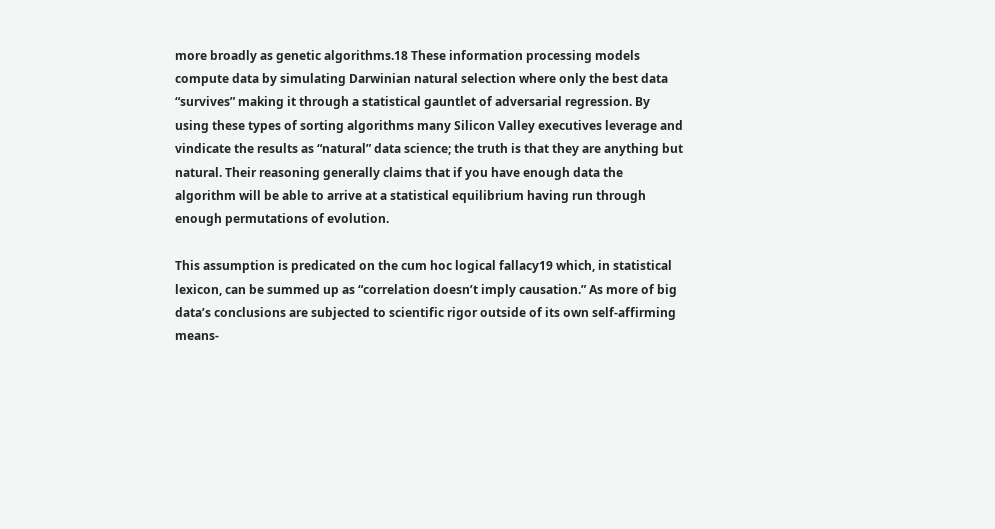more broadly as genetic algorithms.18 These information processing models compute data by simulating Darwinian natural selection where only the best data “survives” making it through a statistical gauntlet of adversarial regression. By using these types of sorting algorithms many Silicon Valley executives leverage and vindicate the results as “natural” data science; the truth is that they are anything but natural. Their reasoning generally claims that if you have enough data the algorithm will be able to arrive at a statistical equilibrium having run through enough permutations of evolution.

This assumption is predicated on the cum hoc logical fallacy19 which, in statistical lexicon, can be summed up as “correlation doesn’t imply causation.” As more of big data’s conclusions are subjected to scientific rigor outside of its own self-affirming means-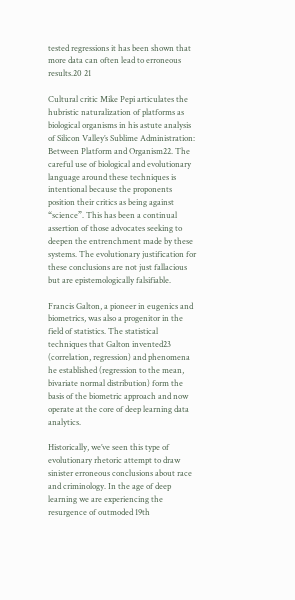tested regressions it has been shown that more data can often lead to erroneous results.20 21

Cultural critic Mike Pepi articulates the hubristic naturalization of platforms as biological organisms in his astute analysis of Silicon Valley’s Sublime Administration: Between Platform and Organism22. The careful use of biological and evolutionary language around these techniques is intentional because the proponents position their critics as being against “science”. This has been a continual assertion of those advocates seeking to deepen the entrenchment made by these systems. The evolutionary justification for these conclusions are not just fallacious but are epistemologically falsifiable.

Francis Galton, a pioneer in eugenics and biometrics, was also a progenitor in the field of statistics. The statistical techniques that Galton invented23 (correlation, regression) and phenomena he established (regression to the mean, bivariate normal distribution) form the basis of the biometric approach and now operate at the core of deep learning data analytics.

Historically, we’ve seen this type of evolutionary rhetoric attempt to draw sinister erroneous conclusions about race and criminology. In the age of deep learning we are experiencing the resurgence of outmoded 19th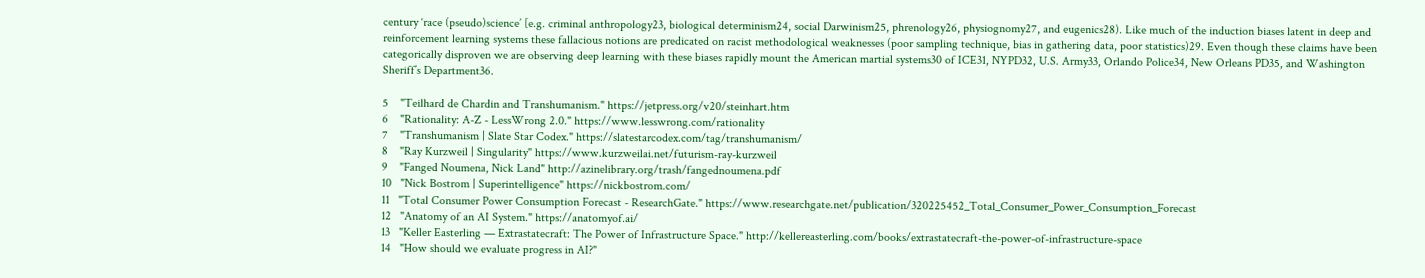century ‘race (pseudo)science’ [e.g. criminal anthropology23, biological determinism24, social Darwinism25, phrenology26, physiognomy27, and eugenics28). Like much of the induction biases latent in deep and reinforcement learning systems these fallacious notions are predicated on racist methodological weaknesses (poor sampling technique, bias in gathering data, poor statistics)29. Even though these claims have been categorically disproven we are observing deep learning with these biases rapidly mount the American martial systems30 of ICE31, NYPD32, U.S. Army33, Orlando Police34, New Orleans PD35, and Washington Sheriff’s Department36.

5    "Teilhard de Chardin and Transhumanism." https://jetpress.org/v20/steinhart.htm
6    "Rationality: A-Z - LessWrong 2.0." https://www.lesswrong.com/rationality
7    "Transhumanism | Slate Star Codex." https://slatestarcodex.com/tag/transhumanism/
8    "Ray Kurzweil | Singularity" https://www.kurzweilai.net/futurism-ray-kurzweil
9    "Fanged Noumena, Nick Land" http://azinelibrary.org/trash/fangednoumena.pdf
10   "Nick Bostrom | Superintelligence" https://nickbostrom.com/
11   "Total Consumer Power Consumption Forecast - ResearchGate." https://www.researchgate.net/publication/320225452_Total_Consumer_Power_Consumption_Forecast
12   "Anatomy of an AI System." https://anatomyof.ai/
13   "Keller Easterling — Extrastatecraft: The Power of Infrastructure Space." http://kellereasterling.com/books/extrastatecraft-the-power-of-infrastructure-space
14   "How should we evaluate progress in AI?"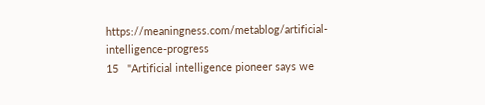https://meaningness.com/metablog/artificial-intelligence-progress
15   "Artificial intelligence pioneer says we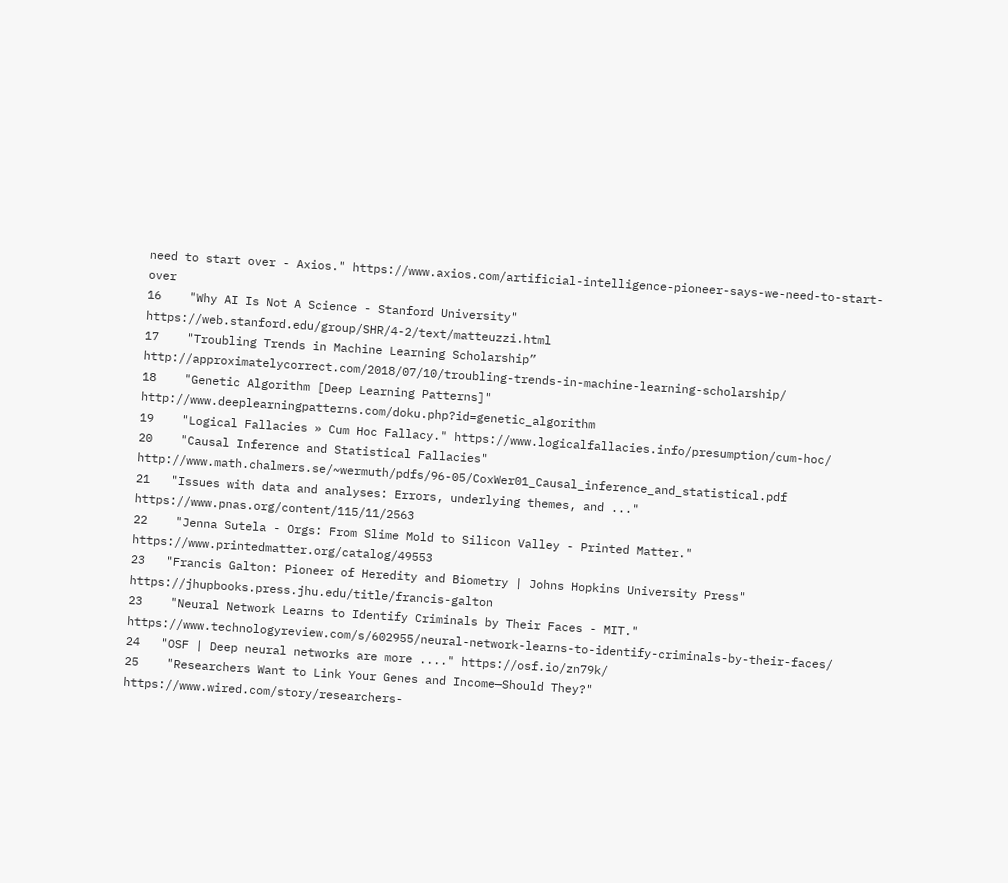need to start over - Axios." https://www.axios.com/artificial-intelligence-pioneer-says-we-need-to-start-over
16    "Why AI Is Not A Science - Stanford University" https://web.stanford.edu/group/SHR/4-2/text/matteuzzi.html
17    "Troubling Trends in Machine Learning Scholarship” http://approximatelycorrect.com/2018/07/10/troubling-trends-in-machine-learning-scholarship/
18    "Genetic Algorithm [Deep Learning Patterns]" http://www.deeplearningpatterns.com/doku.php?id=genetic_algorithm
19    "Logical Fallacies » Cum Hoc Fallacy." https://www.logicalfallacies.info/presumption/cum-hoc/
20    "Causal Inference and Statistical Fallacies" http://www.math.chalmers.se/~wermuth/pdfs/96-05/CoxWer01_Causal_inference_and_statistical.pdf
21   "Issues with data and analyses: Errors, underlying themes, and ..." https://www.pnas.org/content/115/11/2563
22    "Jenna Sutela - Orgs: From Slime Mold to Silicon Valley - Printed Matter." https://www.printedmatter.org/catalog/49553
23   "Francis Galton: Pioneer of Heredity and Biometry | Johns Hopkins University Press"  https://jhupbooks.press.jhu.edu/title/francis-galton
23    "Neural Network Learns to Identify Criminals by Their Faces - MIT." https://www.technologyreview.com/s/602955/neural-network-learns-to-identify-criminals-by-their-faces/
24   "OSF | Deep neural networks are more ...." https://osf.io/zn79k/
25    "Researchers Want to Link Your Genes and Income—Should They?" https://www.wired.com/story/researchers-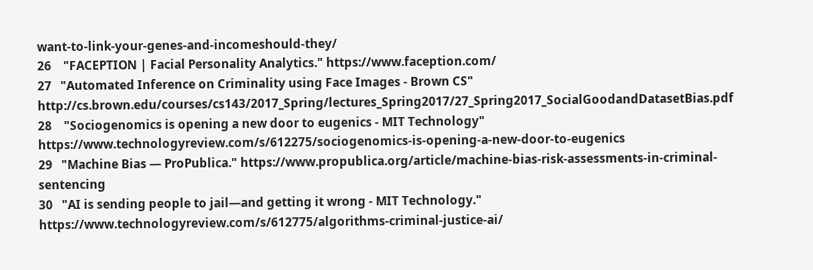want-to-link-your-genes-and-incomeshould-they/
26    "FACEPTION | Facial Personality Analytics." https://www.faception.com/
27   "Automated Inference on Criminality using Face Images - Brown CS" http://cs.brown.edu/courses/cs143/2017_Spring/lectures_Spring2017/27_Spring2017_SocialGoodandDatasetBias.pdf
28    "Sociogenomics is opening a new door to eugenics - MIT Technology" https://www.technologyreview.com/s/612275/sociogenomics-is-opening-a-new-door-to-eugenics
29   "Machine Bias — ProPublica." https://www.propublica.org/article/machine-bias-risk-assessments-in-criminal-sentencing
30   "AI is sending people to jail—and getting it wrong - MIT Technology." https://www.technologyreview.com/s/612775/algorithms-criminal-justice-ai/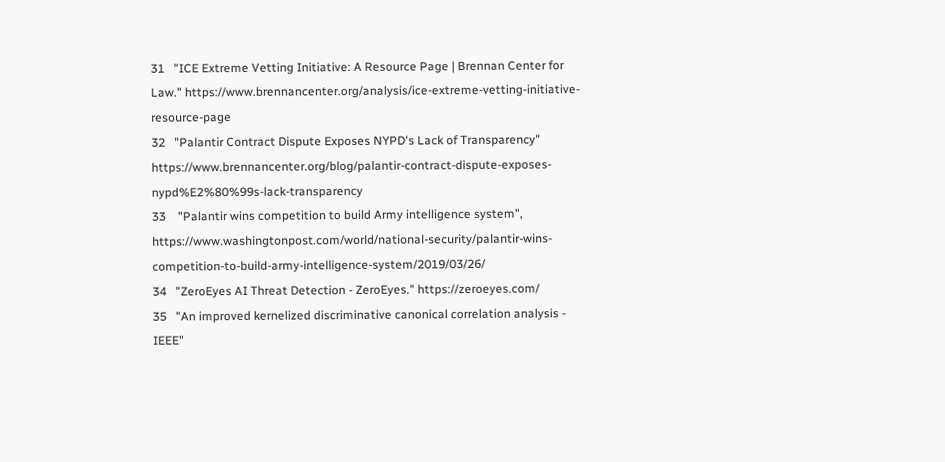31   "ICE Extreme Vetting Initiative: A Resource Page | Brennan Center for Law." https://www.brennancenter.org/analysis/ice-extreme-vetting-initiative-resource-page
32   "Palantir Contract Dispute Exposes NYPD's Lack of Transparency" https://www.brennancenter.org/blog/palantir-contract-dispute-exposes-nypd%E2%80%99s-lack-transparency
33    "Palantir wins competition to build Army intelligence system", https://www.washingtonpost.com/world/national-security/palantir-wins-competition-to-build-army-intelligence-system/2019/03/26/
34   "ZeroEyes AI Threat Detection - ZeroEyes." https://zeroeyes.com/
35   "An improved kernelized discriminative canonical correlation analysis - IEEE"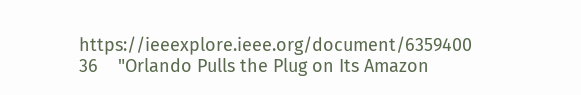https://ieeexplore.ieee.org/document/6359400
36    "Orlando Pulls the Plug on Its Amazon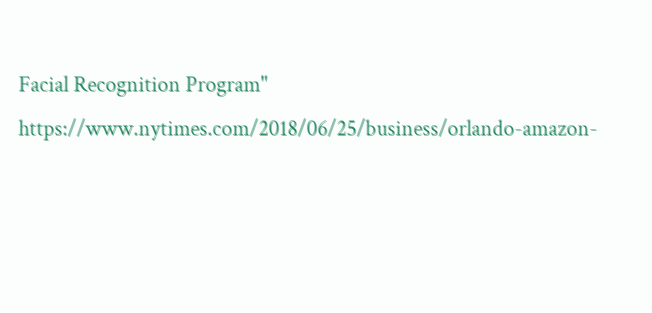Facial Recognition Program" https://www.nytimes.com/2018/06/25/business/orlando-amazon-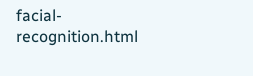facial-recognition.html